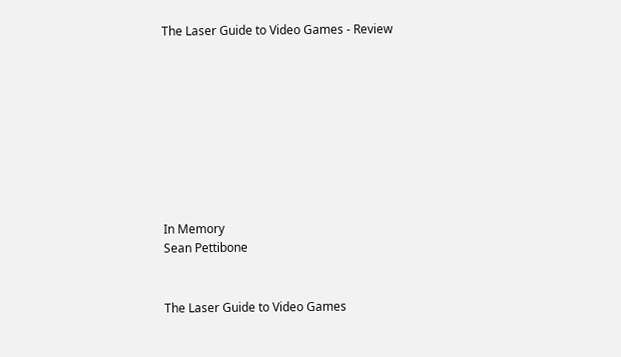The Laser Guide to Video Games - Review









In Memory
Sean Pettibone


The Laser Guide to Video Games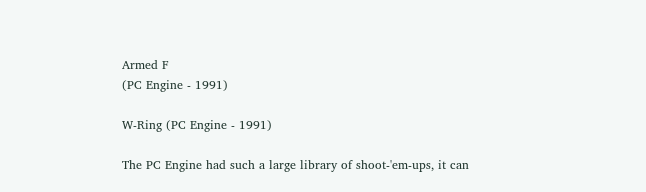Armed F
(PC Engine - 1991)

W-Ring (PC Engine - 1991)

The PC Engine had such a large library of shoot-'em-ups, it can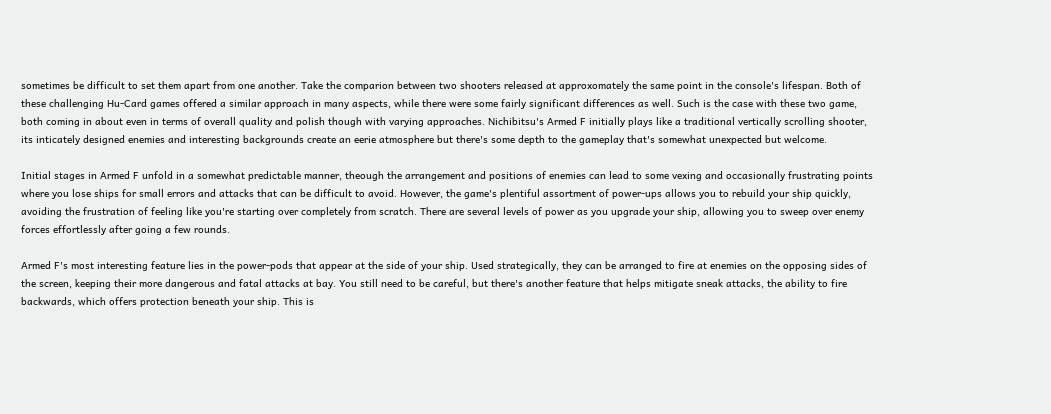sometimes be difficult to set them apart from one another. Take the comparion between two shooters released at approxomately the same point in the console's lifespan. Both of these challenging Hu-Card games offered a similar approach in many aspects, while there were some fairly significant differences as well. Such is the case with these two game, both coming in about even in terms of overall quality and polish though with varying approaches. Nichibitsu's Armed F initially plays like a traditional vertically scrolling shooter, its inticately designed enemies and interesting backgrounds create an eerie atmosphere but there's some depth to the gameplay that's somewhat unexpected but welcome.

Initial stages in Armed F unfold in a somewhat predictable manner, theough the arrangement and positions of enemies can lead to some vexing and occasionally frustrating points where you lose ships for small errors and attacks that can be difficult to avoid. However, the game's plentiful assortment of power-ups allows you to rebuild your ship quickly, avoiding the frustration of feeling like you're starting over completely from scratch. There are several levels of power as you upgrade your ship, allowing you to sweep over enemy forces effortlessly after going a few rounds.

Armed F's most interesting feature lies in the power-pods that appear at the side of your ship. Used strategically, they can be arranged to fire at enemies on the opposing sides of the screen, keeping their more dangerous and fatal attacks at bay. You still need to be careful, but there's another feature that helps mitigate sneak attacks, the ability to fire backwards, which offers protection beneath your ship. This is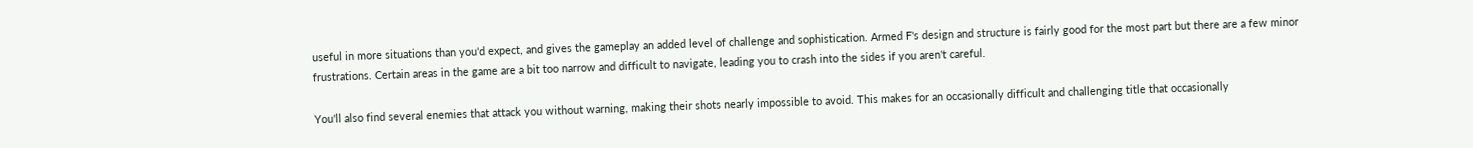useful in more situations than you'd expect, and gives the gameplay an added level of challenge and sophistication. Armed F's design and structure is fairly good for the most part but there are a few minor frustrations. Certain areas in the game are a bit too narrow and difficult to navigate, leading you to crash into the sides if you aren't careful.

You'll also find several enemies that attack you without warning, making their shots nearly impossible to avoid. This makes for an occasionally difficult and challenging title that occasionally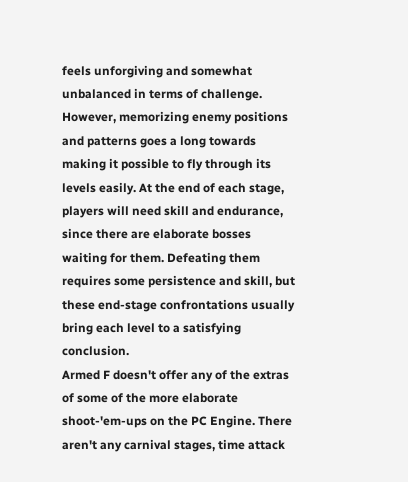feels unforgiving and somewhat unbalanced in terms of challenge. However, memorizing enemy positions and patterns goes a long towards making it possible to fly through its levels easily. At the end of each stage, players will need skill and endurance, since there are elaborate bosses waiting for them. Defeating them requires some persistence and skill, but these end-stage confrontations usually bring each level to a satisfying conclusion.
Armed F doesn't offer any of the extras of some of the more elaborate shoot-'em-ups on the PC Engine. There aren't any carnival stages, time attack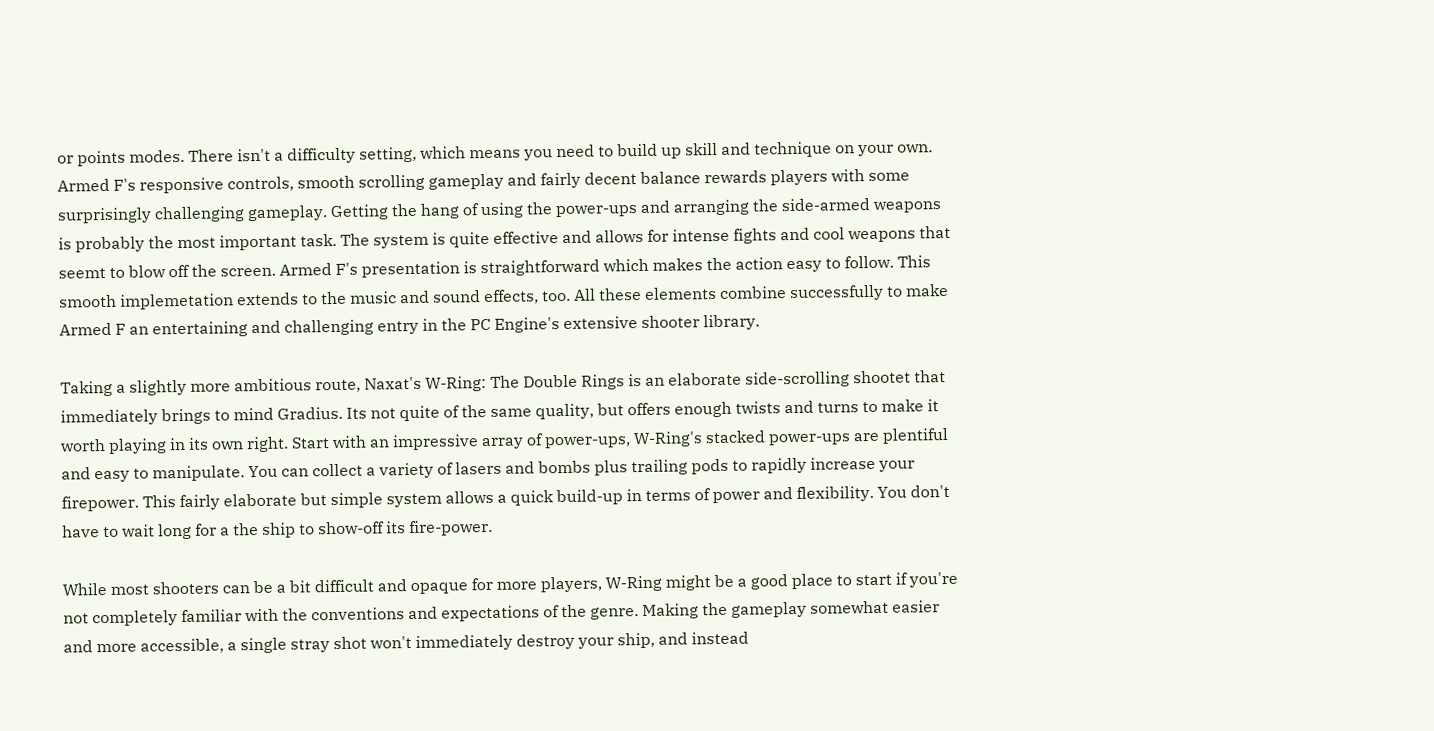or points modes. There isn't a difficulty setting, which means you need to build up skill and technique on your own. Armed F's responsive controls, smooth scrolling gameplay and fairly decent balance rewards players with some surprisingly challenging gameplay. Getting the hang of using the power-ups and arranging the side-armed weapons is probably the most important task. The system is quite effective and allows for intense fights and cool weapons that seemt to blow off the screen. Armed F's presentation is straightforward which makes the action easy to follow. This smooth implemetation extends to the music and sound effects, too. All these elements combine successfully to make Armed F an entertaining and challenging entry in the PC Engine's extensive shooter library.

Taking a slightly more ambitious route, Naxat's W-Ring: The Double Rings is an elaborate side-scrolling shootet that immediately brings to mind Gradius. Its not quite of the same quality, but offers enough twists and turns to make it worth playing in its own right. Start with an impressive array of power-ups, W-Ring's stacked power-ups are plentiful and easy to manipulate. You can collect a variety of lasers and bombs plus trailing pods to rapidly increase your firepower. This fairly elaborate but simple system allows a quick build-up in terms of power and flexibility. You don't have to wait long for a the ship to show-off its fire-power.

While most shooters can be a bit difficult and opaque for more players, W-Ring might be a good place to start if you're not completely familiar with the conventions and expectations of the genre. Making the gameplay somewhat easier and more accessible, a single stray shot won't immediately destroy your ship, and instead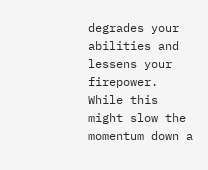degrades your abilities and lessens your firepower. While this might slow the momentum down a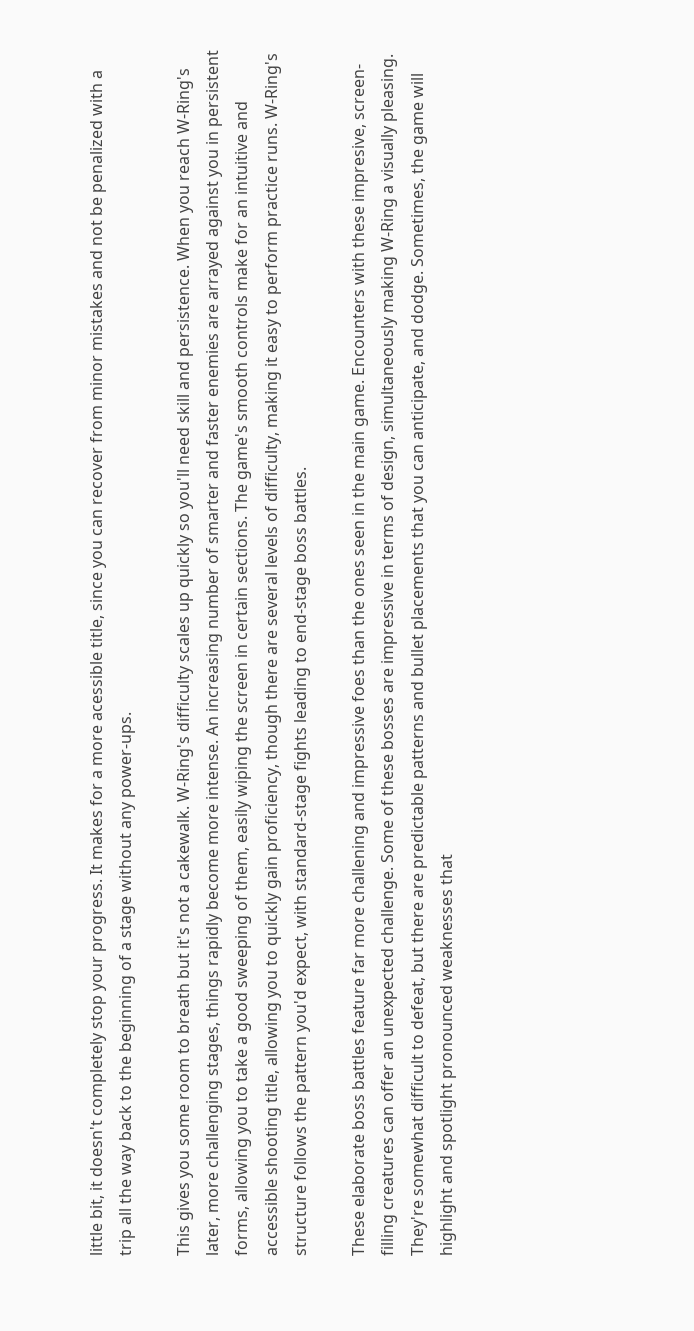little bit, it doesn't completely stop your progress. It makes for a more acessible title, since you can recover from minor mistakes and not be penalized with a trip all the way back to the beginning of a stage without any power-ups.

This gives you some room to breath but it's not a cakewalk. W-Ring's difficulty scales up quickly so you'll need skill and persistence. When you reach W-Ring's later, more challenging stages, things rapidly become more intense. An increasing number of smarter and faster enemies are arrayed against you in persistent forms, allowing you to take a good sweeping of them, easily wiping the screen in certain sections. The game's smooth controls make for an intuitive and accessible shooting title, allowing you to quickly gain proficiency, though there are several levels of difficulty, making it easy to perform practice runs. W-Ring's structure follows the pattern you'd expect, with standard-stage fights leading to end-stage boss battles.

These elaborate boss battles feature far more challening and impressive foes than the ones seen in the main game. Encounters with these impresive, screen-filling creatures can offer an unexpected challenge. Some of these bosses are impressive in terms of design, simultaneously making W-Ring a visually pleasing. They're somewhat difficult to defeat, but there are predictable patterns and bullet placements that you can anticipate, and dodge. Sometimes, the game will highlight and spotlight pronounced weaknesses that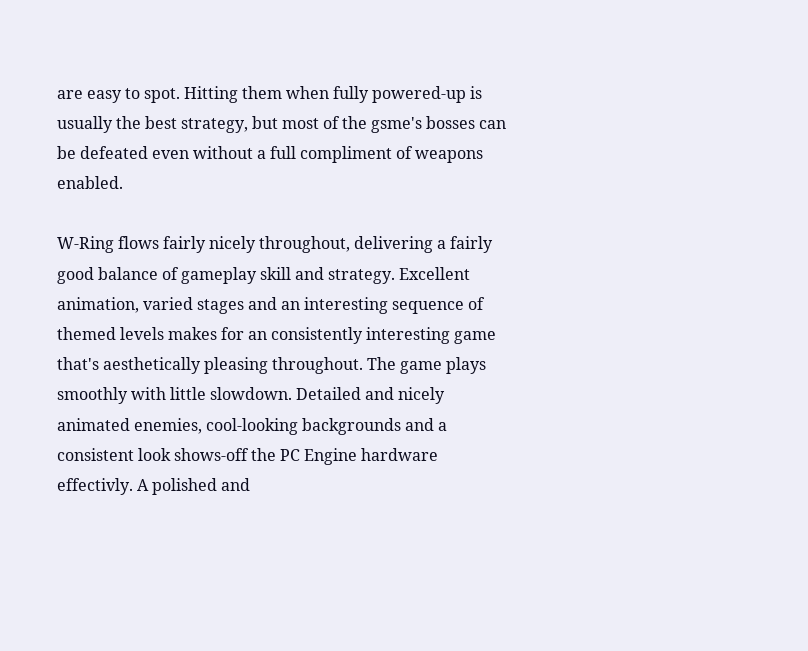are easy to spot. Hitting them when fully powered-up is usually the best strategy, but most of the gsme's bosses can be defeated even without a full compliment of weapons enabled.

W-Ring flows fairly nicely throughout, delivering a fairly good balance of gameplay skill and strategy. Excellent animation, varied stages and an interesting sequence of themed levels makes for an consistently interesting game that's aesthetically pleasing throughout. The game plays smoothly with little slowdown. Detailed and nicely animated enemies, cool-looking backgrounds and a consistent look shows-off the PC Engine hardware effectivly. A polished and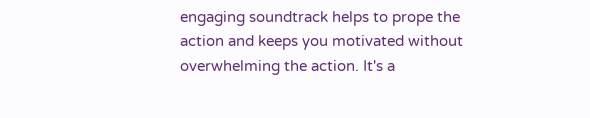engaging soundtrack helps to prope the action and keeps you motivated without overwhelming the action. It's a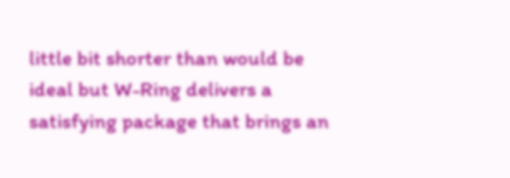little bit shorter than would be ideal but W-Ring delivers a satisfying package that brings an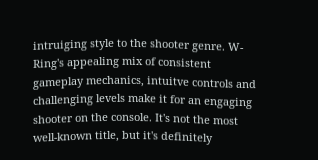intruiging style to the shooter genre. W-Ring's appealing mix of consistent gameplay mechanics, intuitve controls and challenging levels make it for an engaging shooter on the console. It's not the most well-known title, but it's definitely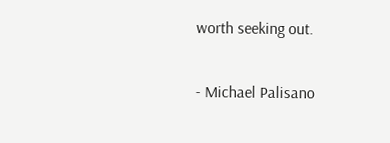worth seeking out.

- Michael Palisano